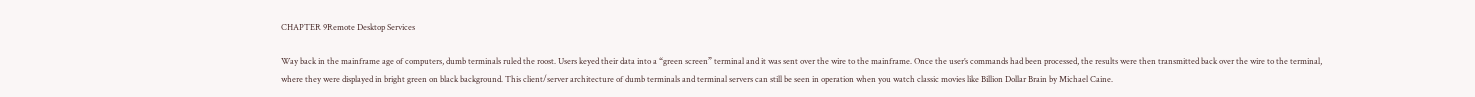CHAPTER 9Remote Desktop Services

Way back in the mainframe age of computers, dumb terminals ruled the roost. Users keyed their data into a “green screen” terminal and it was sent over the wire to the mainframe. Once the user’s commands had been processed, the results were then transmitted back over the wire to the terminal, where they were displayed in bright green on black background. This client/server architecture of dumb terminals and terminal servers can still be seen in operation when you watch classic movies like Billion Dollar Brain by Michael Caine.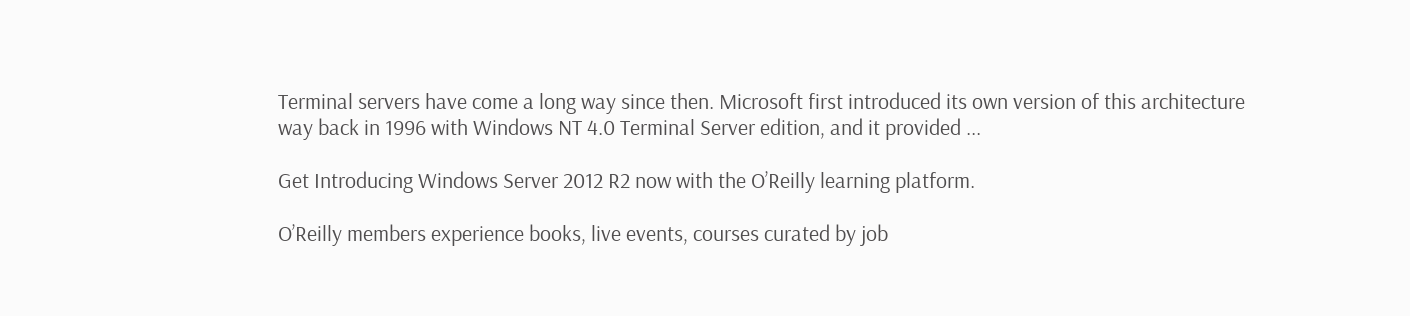Terminal servers have come a long way since then. Microsoft first introduced its own version of this architecture way back in 1996 with Windows NT 4.0 Terminal Server edition, and it provided ...

Get Introducing Windows Server 2012 R2 now with the O’Reilly learning platform.

O’Reilly members experience books, live events, courses curated by job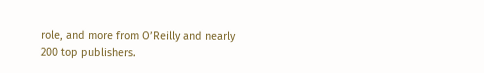role, and more from O’Reilly and nearly 200 top publishers.